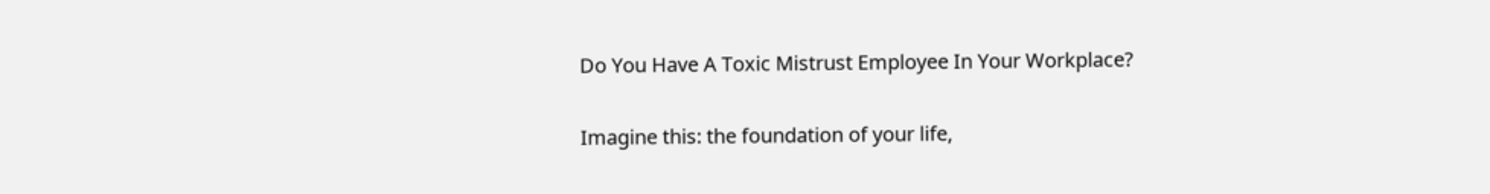Do You Have A Toxic Mistrust Employee In Your Workplace?

Imagine this: the foundation of your life,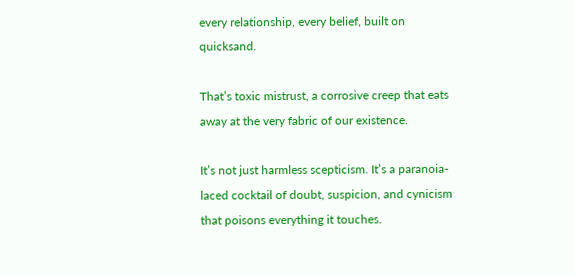every relationship, every belief, built on quicksand.

That’s toxic mistrust, a corrosive creep that eats away at the very fabric of our existence.

It’s not just harmless scepticism. It’s a paranoia-laced cocktail of doubt, suspicion, and cynicism that poisons everything it touches.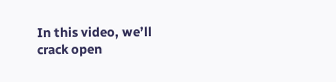In this video, we’ll crack open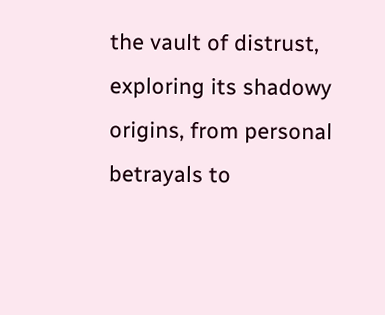the vault of distrust, exploring its shadowy origins, from personal betrayals to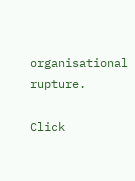organisational rupture.

Click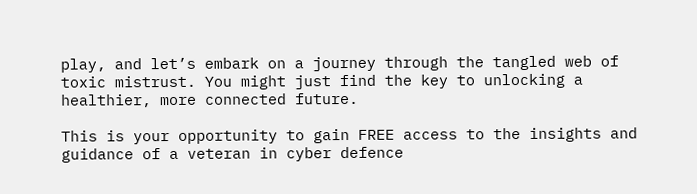play, and let’s embark on a journey through the tangled web of toxic mistrust. You might just find the key to unlocking a healthier, more connected future.

This is your opportunity to gain FREE access to the insights and guidance of a veteran in cyber defence